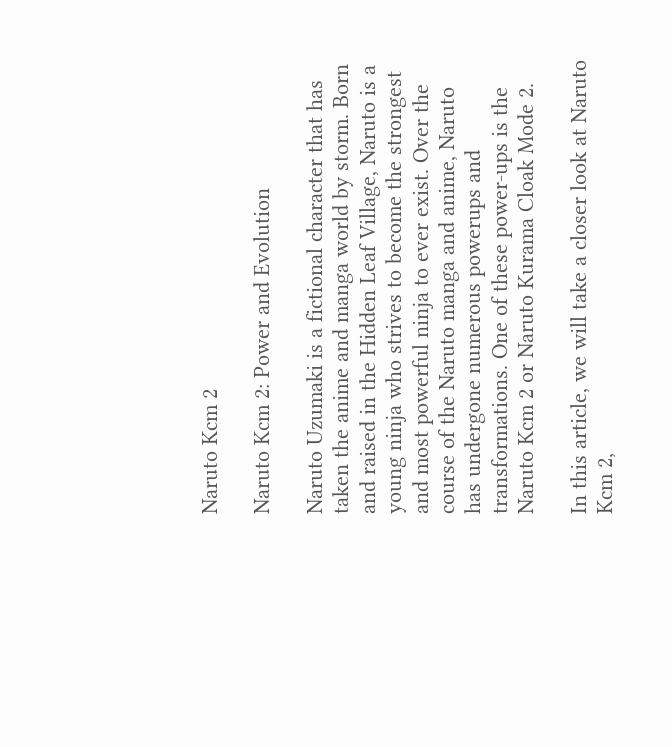Naruto Kcm 2

Naruto Kcm 2: Power and Evolution

Naruto Uzumaki is a fictional character that has taken the anime and manga world by storm. Born and raised in the Hidden Leaf Village, Naruto is a young ninja who strives to become the strongest and most powerful ninja to ever exist. Over the course of the Naruto manga and anime, Naruto has undergone numerous powerups and transformations. One of these power-ups is the Naruto Kcm 2 or Naruto Kurama Cloak Mode 2.

In this article, we will take a closer look at Naruto Kcm 2,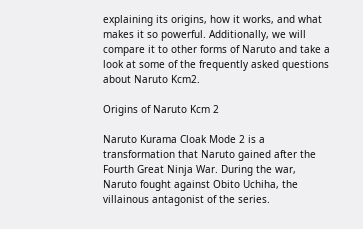explaining its origins, how it works, and what makes it so powerful. Additionally, we will compare it to other forms of Naruto and take a look at some of the frequently asked questions about Naruto Kcm2.

Origins of Naruto Kcm 2

Naruto Kurama Cloak Mode 2 is a transformation that Naruto gained after the Fourth Great Ninja War. During the war, Naruto fought against Obito Uchiha, the villainous antagonist of the series.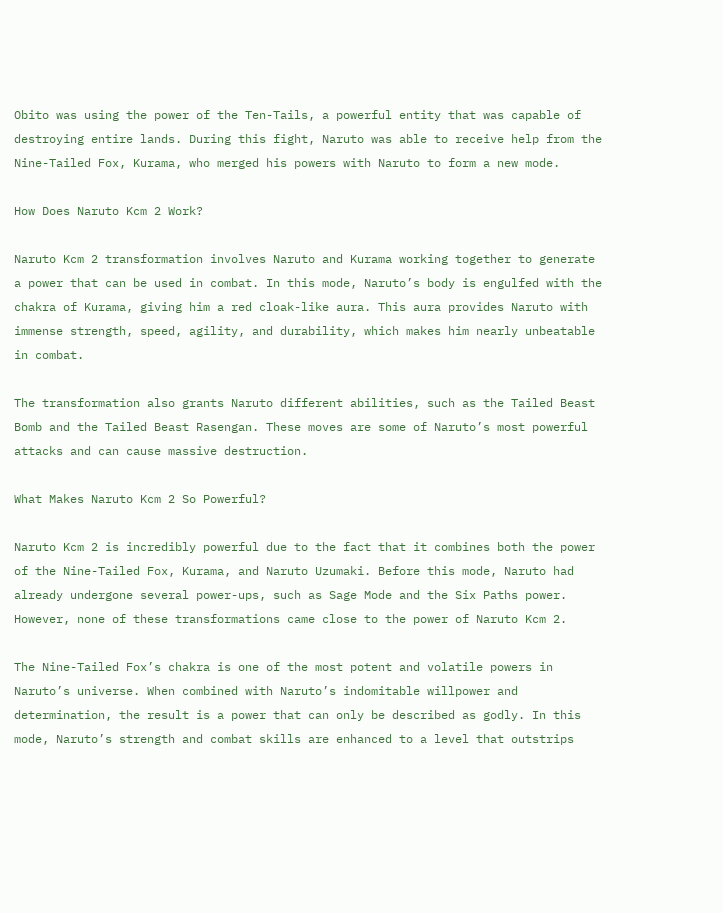Obito was using the power of the Ten-Tails, a powerful entity that was capable of destroying entire lands. During this fight, Naruto was able to receive help from the Nine-Tailed Fox, Kurama, who merged his powers with Naruto to form a new mode.

How Does Naruto Kcm 2 Work?

Naruto Kcm 2 transformation involves Naruto and Kurama working together to generate a power that can be used in combat. In this mode, Naruto’s body is engulfed with the chakra of Kurama, giving him a red cloak-like aura. This aura provides Naruto with immense strength, speed, agility, and durability, which makes him nearly unbeatable in combat.

The transformation also grants Naruto different abilities, such as the Tailed Beast Bomb and the Tailed Beast Rasengan. These moves are some of Naruto’s most powerful attacks and can cause massive destruction.

What Makes Naruto Kcm 2 So Powerful?

Naruto Kcm 2 is incredibly powerful due to the fact that it combines both the power of the Nine-Tailed Fox, Kurama, and Naruto Uzumaki. Before this mode, Naruto had already undergone several power-ups, such as Sage Mode and the Six Paths power. However, none of these transformations came close to the power of Naruto Kcm 2.

The Nine-Tailed Fox’s chakra is one of the most potent and volatile powers in Naruto’s universe. When combined with Naruto’s indomitable willpower and determination, the result is a power that can only be described as godly. In this mode, Naruto’s strength and combat skills are enhanced to a level that outstrips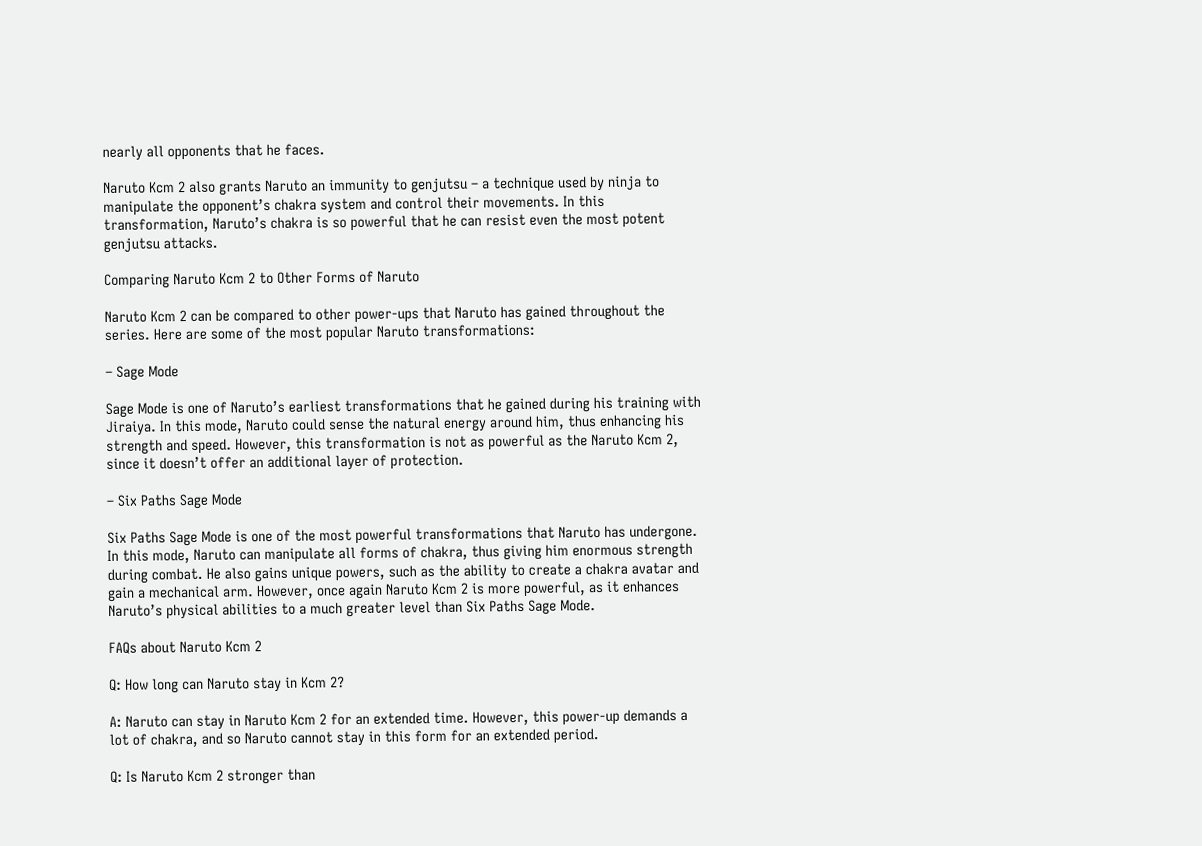nearly all opponents that he faces.

Naruto Kcm 2 also grants Naruto an immunity to genjutsu – a technique used by ninja to manipulate the opponent’s chakra system and control their movements. In this transformation, Naruto’s chakra is so powerful that he can resist even the most potent genjutsu attacks.

Comparing Naruto Kcm 2 to Other Forms of Naruto

Naruto Kcm 2 can be compared to other power-ups that Naruto has gained throughout the series. Here are some of the most popular Naruto transformations:

– Sage Mode

Sage Mode is one of Naruto’s earliest transformations that he gained during his training with Jiraiya. In this mode, Naruto could sense the natural energy around him, thus enhancing his strength and speed. However, this transformation is not as powerful as the Naruto Kcm 2, since it doesn’t offer an additional layer of protection.

– Six Paths Sage Mode

Six Paths Sage Mode is one of the most powerful transformations that Naruto has undergone. In this mode, Naruto can manipulate all forms of chakra, thus giving him enormous strength during combat. He also gains unique powers, such as the ability to create a chakra avatar and gain a mechanical arm. However, once again Naruto Kcm 2 is more powerful, as it enhances Naruto’s physical abilities to a much greater level than Six Paths Sage Mode.

FAQs about Naruto Kcm 2

Q: How long can Naruto stay in Kcm 2?

A: Naruto can stay in Naruto Kcm 2 for an extended time. However, this power-up demands a lot of chakra, and so Naruto cannot stay in this form for an extended period.

Q: Is Naruto Kcm 2 stronger than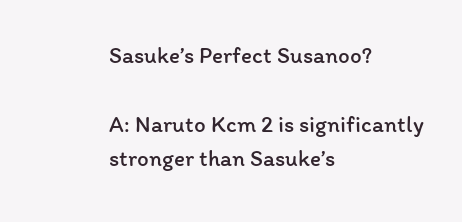Sasuke’s Perfect Susanoo?

A: Naruto Kcm 2 is significantly stronger than Sasuke’s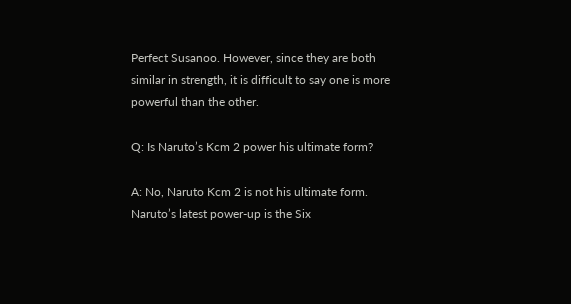Perfect Susanoo. However, since they are both similar in strength, it is difficult to say one is more powerful than the other.

Q: Is Naruto’s Kcm 2 power his ultimate form?

A: No, Naruto Kcm 2 is not his ultimate form. Naruto’s latest power-up is the Six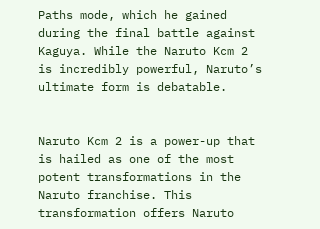Paths mode, which he gained during the final battle against Kaguya. While the Naruto Kcm 2 is incredibly powerful, Naruto’s ultimate form is debatable.


Naruto Kcm 2 is a power-up that is hailed as one of the most potent transformations in the Naruto franchise. This transformation offers Naruto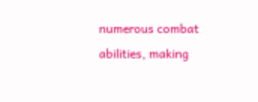numerous combat abilities, making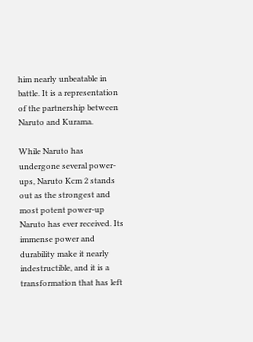him nearly unbeatable in battle. It is a representation of the partnership between Naruto and Kurama.

While Naruto has undergone several power-ups, Naruto Kcm 2 stands out as the strongest and most potent power-up Naruto has ever received. Its immense power and durability make it nearly indestructible, and it is a transformation that has left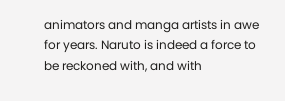animators and manga artists in awe for years. Naruto is indeed a force to be reckoned with, and with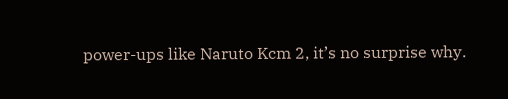power-ups like Naruto Kcm 2, it’s no surprise why.